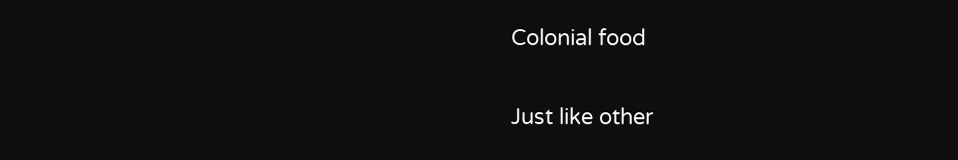Colonial food

Just like other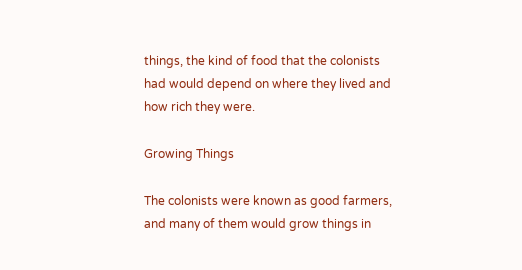things, the kind of food that the colonists had would depend on where they lived and how rich they were.

Growing Things

The colonists were known as good farmers, and many of them would grow things in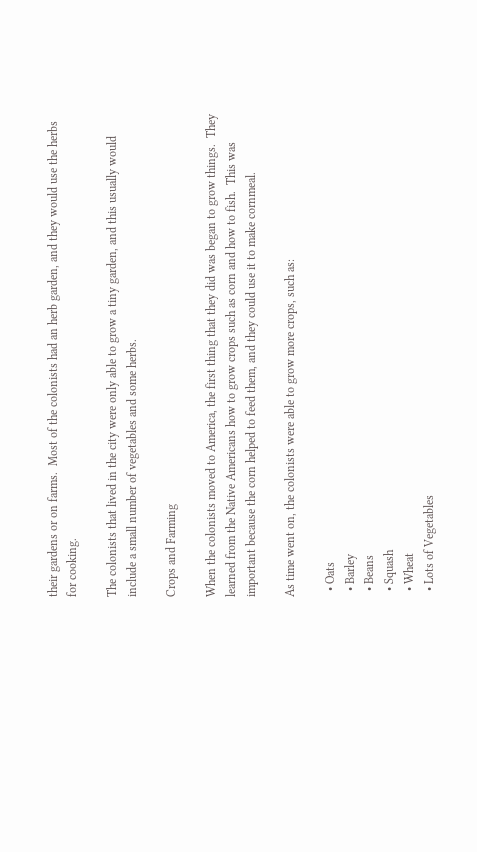their gardens or on farms.  Most of the colonists had an herb garden, and they would use the herbs for cooking.

The colonists that lived in the city were only able to grow a tiny garden, and this usually would include a small number of vegetables and some herbs.

Crops and Farming

When the colonists moved to America, the first thing that they did was began to grow things.  They learned from the Native Americans how to grow crops such as corn and how to fish.  This was important because the corn helped to feed them, and they could use it to make cornmeal.

As time went on, the colonists were able to grow more crops, such as:

  • Oats
  • Barley
  • Beans
  • Squash
  • Wheat
  • Lots of Vegetables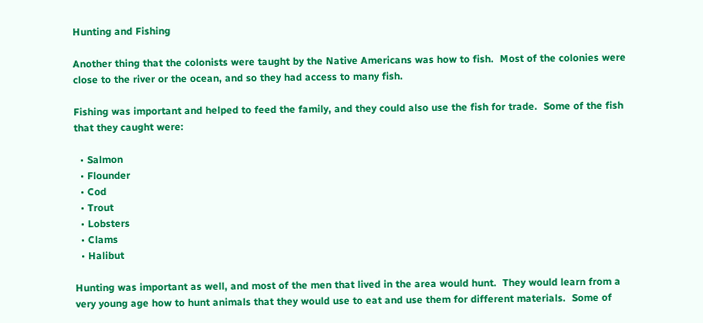Hunting and Fishing

Another thing that the colonists were taught by the Native Americans was how to fish.  Most of the colonies were close to the river or the ocean, and so they had access to many fish.

Fishing was important and helped to feed the family, and they could also use the fish for trade.  Some of the fish that they caught were:

  • Salmon
  • Flounder
  • Cod
  • Trout
  • Lobsters
  • Clams
  • Halibut

Hunting was important as well, and most of the men that lived in the area would hunt.  They would learn from a very young age how to hunt animals that they would use to eat and use them for different materials.  Some of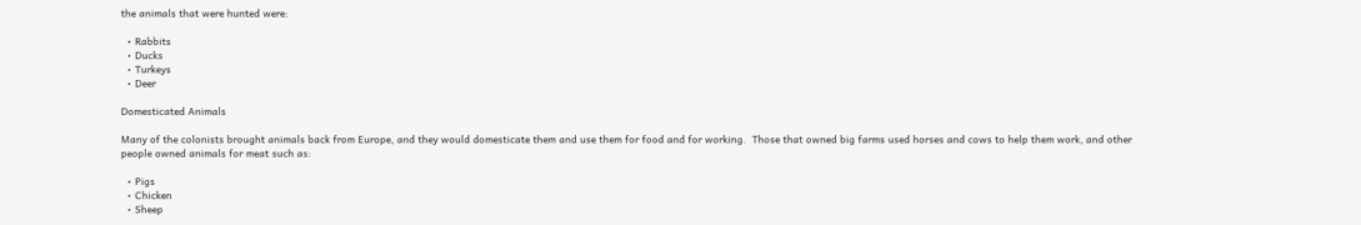the animals that were hunted were:

  • Rabbits
  • Ducks
  • Turkeys
  • Deer

Domesticated Animals

Many of the colonists brought animals back from Europe, and they would domesticate them and use them for food and for working.  Those that owned big farms used horses and cows to help them work, and other people owned animals for meat such as:

  • Pigs
  • Chicken
  • Sheep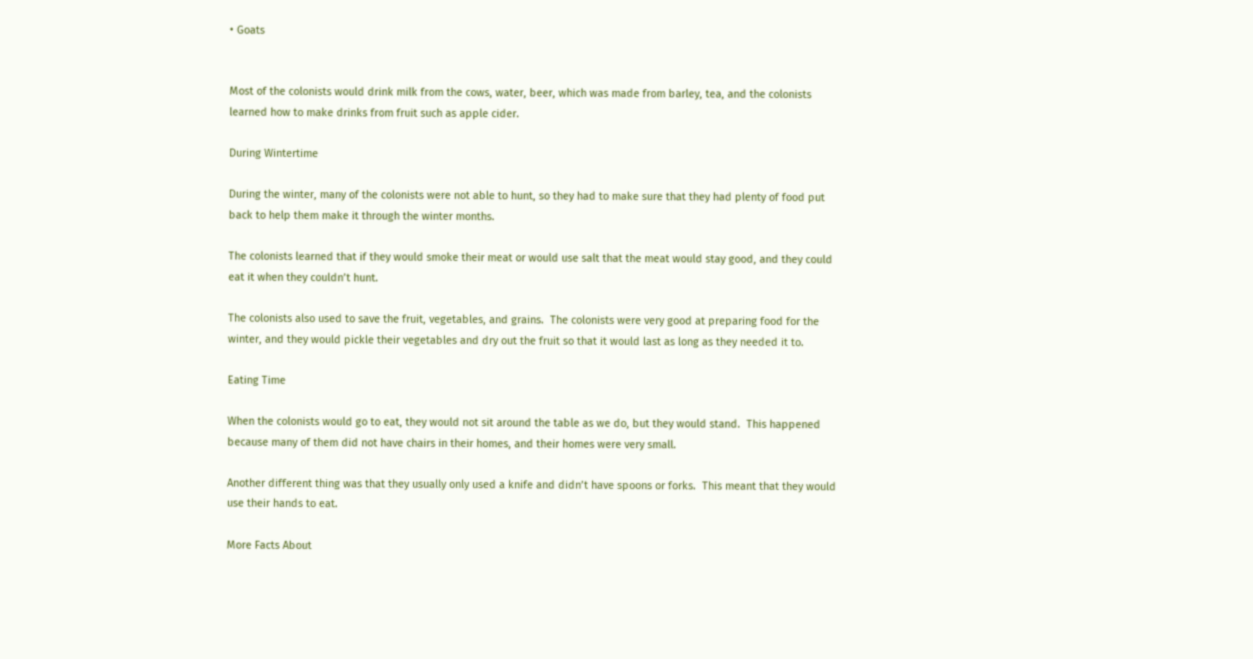• Goats


Most of the colonists would drink milk from the cows, water, beer, which was made from barley, tea, and the colonists learned how to make drinks from fruit such as apple cider.

During Wintertime

During the winter, many of the colonists were not able to hunt, so they had to make sure that they had plenty of food put back to help them make it through the winter months.

The colonists learned that if they would smoke their meat or would use salt that the meat would stay good, and they could eat it when they couldn’t hunt.

The colonists also used to save the fruit, vegetables, and grains.  The colonists were very good at preparing food for the winter, and they would pickle their vegetables and dry out the fruit so that it would last as long as they needed it to.

Eating Time

When the colonists would go to eat, they would not sit around the table as we do, but they would stand.  This happened because many of them did not have chairs in their homes, and their homes were very small.

Another different thing was that they usually only used a knife and didn’t have spoons or forks.  This meant that they would use their hands to eat.

More Facts About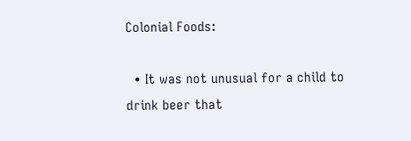Colonial Foods:

  • It was not unusual for a child to drink beer that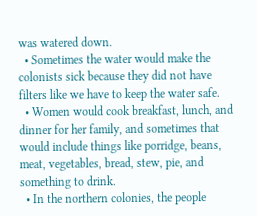was watered down.
  • Sometimes the water would make the colonists sick because they did not have filters like we have to keep the water safe.
  • Women would cook breakfast, lunch, and dinner for her family, and sometimes that would include things like porridge, beans, meat, vegetables, bread, stew, pie, and something to drink.
  • In the northern colonies, the people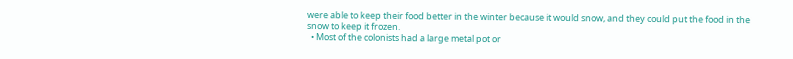were able to keep their food better in the winter because it would snow, and they could put the food in the snow to keep it frozen.
  • Most of the colonists had a large metal pot or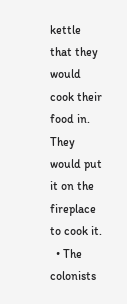kettle that they would cook their food in.  They would put it on the fireplace to cook it.
  • The colonists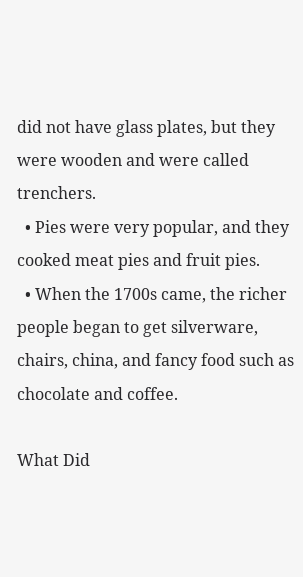did not have glass plates, but they were wooden and were called trenchers.
  • Pies were very popular, and they cooked meat pies and fruit pies.
  • When the 1700s came, the richer people began to get silverware, chairs, china, and fancy food such as chocolate and coffee.

What Did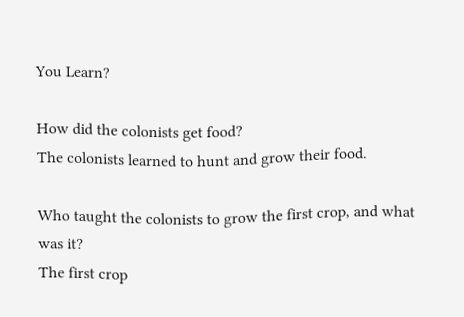You Learn?

How did the colonists get food?
The colonists learned to hunt and grow their food.

Who taught the colonists to grow the first crop, and what was it?
The first crop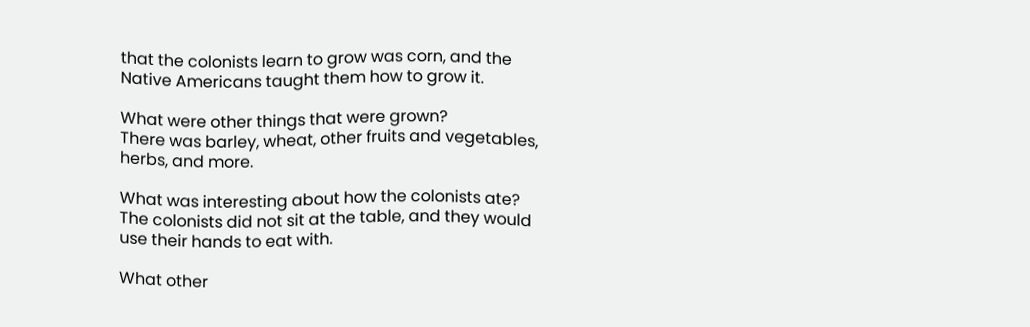that the colonists learn to grow was corn, and the Native Americans taught them how to grow it.

What were other things that were grown?
There was barley, wheat, other fruits and vegetables, herbs, and more.

What was interesting about how the colonists ate?
The colonists did not sit at the table, and they would use their hands to eat with.

What other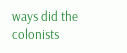ways did the colonists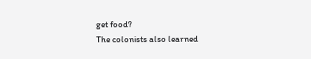get food?
The colonists also learned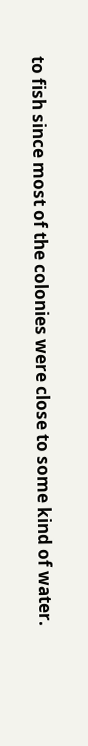to fish since most of the colonies were close to some kind of water.